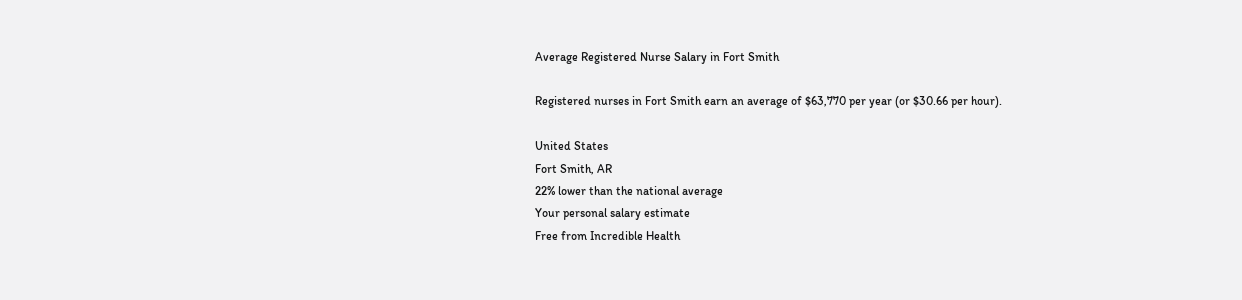Average Registered Nurse Salary in Fort Smith

Registered nurses in Fort Smith earn an average of $63,770 per year (or $30.66 per hour).

United States
Fort Smith, AR
22% lower than the national average
Your personal salary estimate
Free from Incredible Health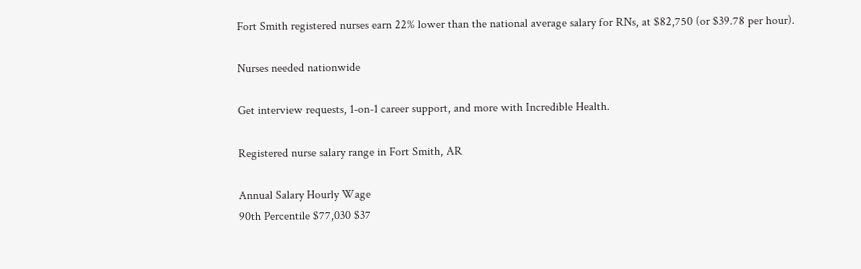Fort Smith registered nurses earn 22% lower than the national average salary for RNs, at $82,750 (or $39.78 per hour).

Nurses needed nationwide

Get interview requests, 1-on-1 career support, and more with Incredible Health.

Registered nurse salary range in Fort Smith, AR

Annual Salary Hourly Wage
90th Percentile $77,030 $37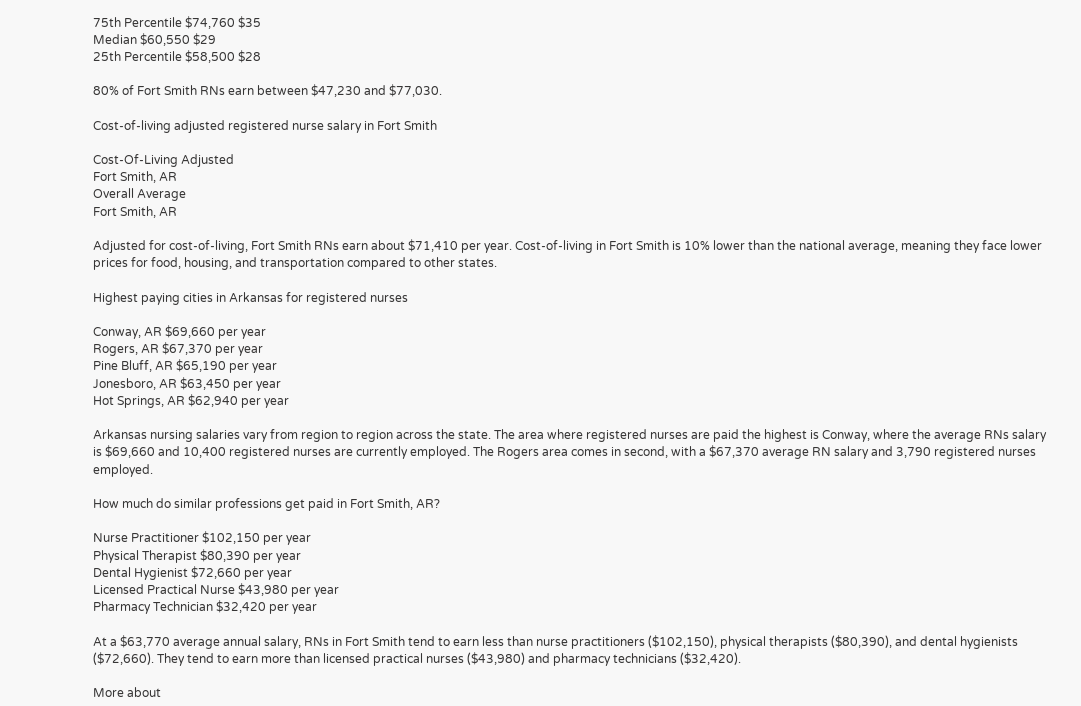75th Percentile $74,760 $35
Median $60,550 $29
25th Percentile $58,500 $28

80% of Fort Smith RNs earn between $47,230 and $77,030.

Cost-of-living adjusted registered nurse salary in Fort Smith

Cost-Of-Living Adjusted
Fort Smith, AR
Overall Average
Fort Smith, AR

Adjusted for cost-of-living, Fort Smith RNs earn about $71,410 per year. Cost-of-living in Fort Smith is 10% lower than the national average, meaning they face lower prices for food, housing, and transportation compared to other states.

Highest paying cities in Arkansas for registered nurses

Conway, AR $69,660 per year
Rogers, AR $67,370 per year
Pine Bluff, AR $65,190 per year
Jonesboro, AR $63,450 per year
Hot Springs, AR $62,940 per year

Arkansas nursing salaries vary from region to region across the state. The area where registered nurses are paid the highest is Conway, where the average RNs salary is $69,660 and 10,400 registered nurses are currently employed. The Rogers area comes in second, with a $67,370 average RN salary and 3,790 registered nurses employed.

How much do similar professions get paid in Fort Smith, AR?

Nurse Practitioner $102,150 per year
Physical Therapist $80,390 per year
Dental Hygienist $72,660 per year
Licensed Practical Nurse $43,980 per year
Pharmacy Technician $32,420 per year

At a $63,770 average annual salary, RNs in Fort Smith tend to earn less than nurse practitioners ($102,150), physical therapists ($80,390), and dental hygienists ($72,660). They tend to earn more than licensed practical nurses ($43,980) and pharmacy technicians ($32,420).

More about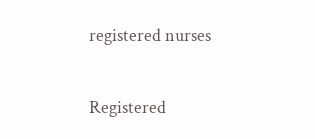registered nurses

Registered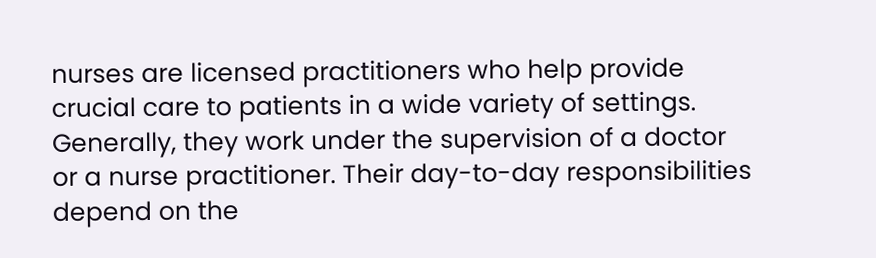nurses are licensed practitioners who help provide crucial care to patients in a wide variety of settings. Generally, they work under the supervision of a doctor or a nurse practitioner. Their day-to-day responsibilities depend on the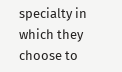specialty in which they choose to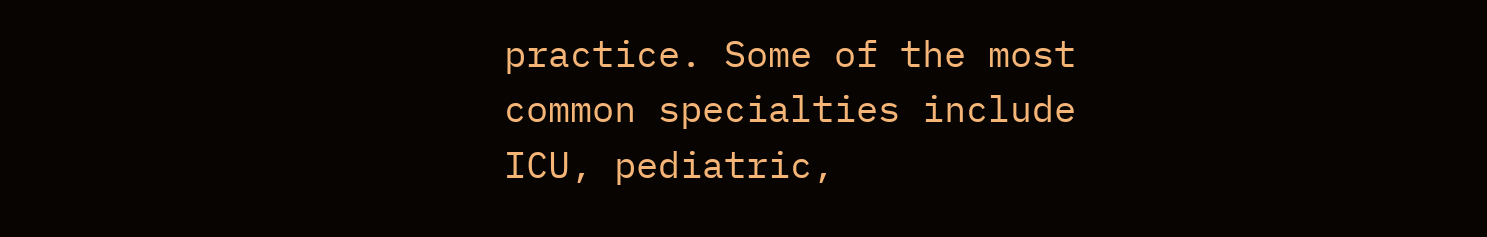practice. Some of the most common specialties include ICU, pediatric,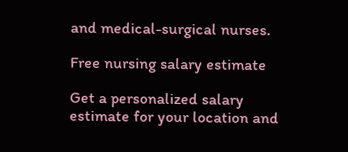and medical-surgical nurses.

Free nursing salary estimate

Get a personalized salary estimate for your location and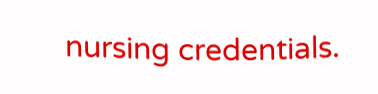nursing credentials.